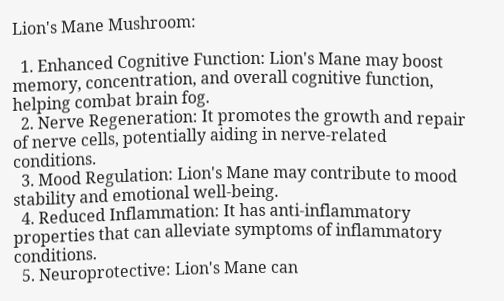Lion's Mane Mushroom:

  1. Enhanced Cognitive Function: Lion's Mane may boost memory, concentration, and overall cognitive function, helping combat brain fog.
  2. Nerve Regeneration: It promotes the growth and repair of nerve cells, potentially aiding in nerve-related conditions.
  3. Mood Regulation: Lion's Mane may contribute to mood stability and emotional well-being.
  4. Reduced Inflammation: It has anti-inflammatory properties that can alleviate symptoms of inflammatory conditions.
  5. Neuroprotective: Lion's Mane can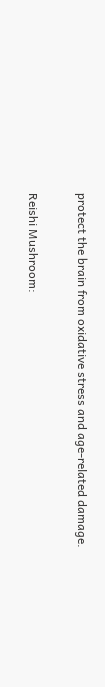protect the brain from oxidative stress and age-related damage.

Reishi Mushroom: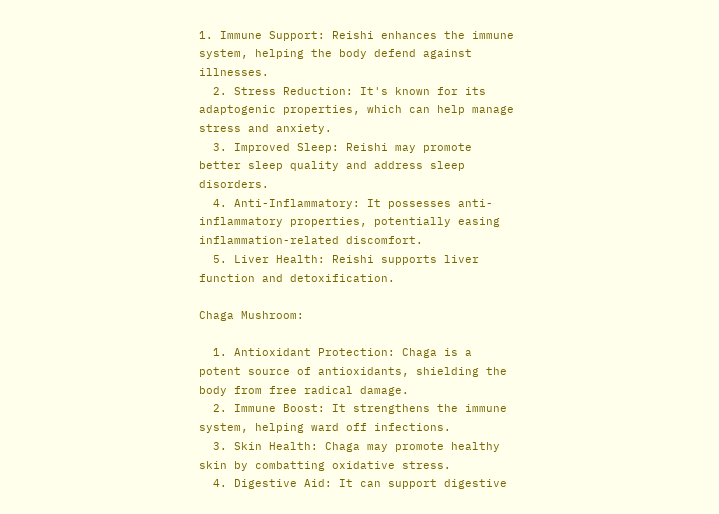1. Immune Support: Reishi enhances the immune system, helping the body defend against illnesses.
  2. Stress Reduction: It's known for its adaptogenic properties, which can help manage stress and anxiety.
  3. Improved Sleep: Reishi may promote better sleep quality and address sleep disorders.
  4. Anti-Inflammatory: It possesses anti-inflammatory properties, potentially easing inflammation-related discomfort.
  5. Liver Health: Reishi supports liver function and detoxification.

Chaga Mushroom:

  1. Antioxidant Protection: Chaga is a potent source of antioxidants, shielding the body from free radical damage.
  2. Immune Boost: It strengthens the immune system, helping ward off infections.
  3. Skin Health: Chaga may promote healthy skin by combatting oxidative stress.
  4. Digestive Aid: It can support digestive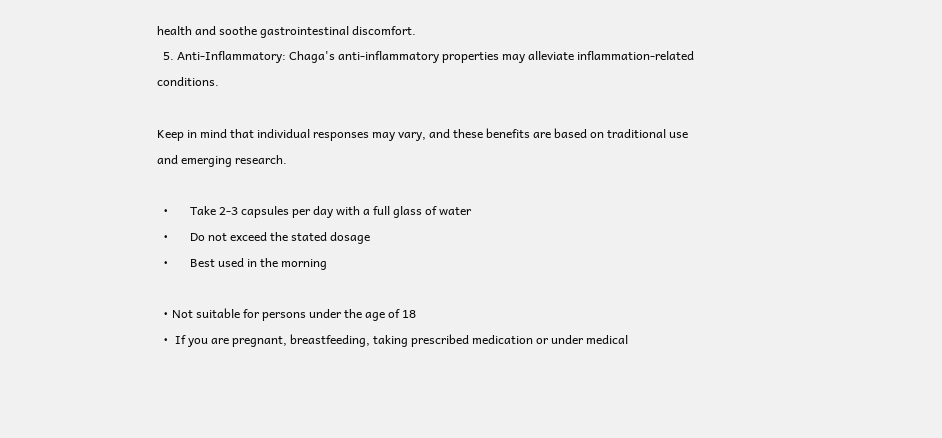health and soothe gastrointestinal discomfort.
  5. Anti-Inflammatory: Chaga's anti-inflammatory properties may alleviate inflammation-related conditions.

Keep in mind that individual responses may vary, and these benefits are based on traditional use and emerging research.

  •       Take 2-3 capsules per day with a full glass of water
  •       Do not exceed the stated dosage
  •       Best used in the morning

  • Not suitable for persons under the age of 18
  •  If you are pregnant, breastfeeding, taking prescribed medication or under medical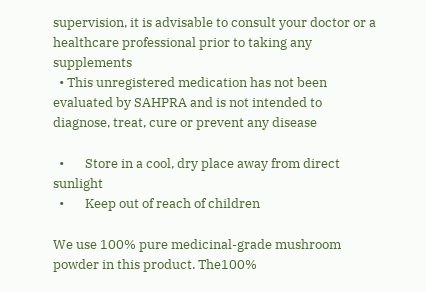supervision, it is advisable to consult your doctor or a healthcare professional prior to taking any supplements
  • This unregistered medication has not been evaluated by SAHPRA and is not intended to diagnose, treat, cure or prevent any disease

  •       Store in a cool, dry place away from direct sunlight
  •       Keep out of reach of children

We use 100% pure medicinal-grade mushroom powder in this product. The100%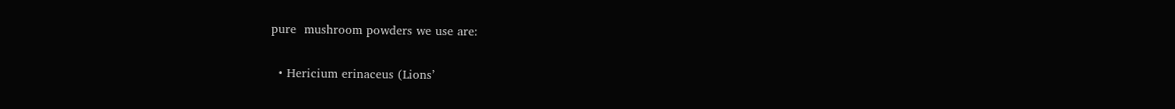pure  mushroom powders we use are:

  • Hericium erinaceus (Lions’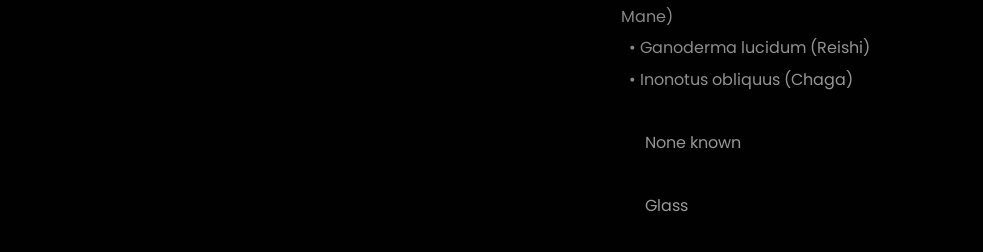Mane)
  • Ganoderma lucidum (Reishi)
  • Inonotus obliquus (Chaga)

      None known

      Glass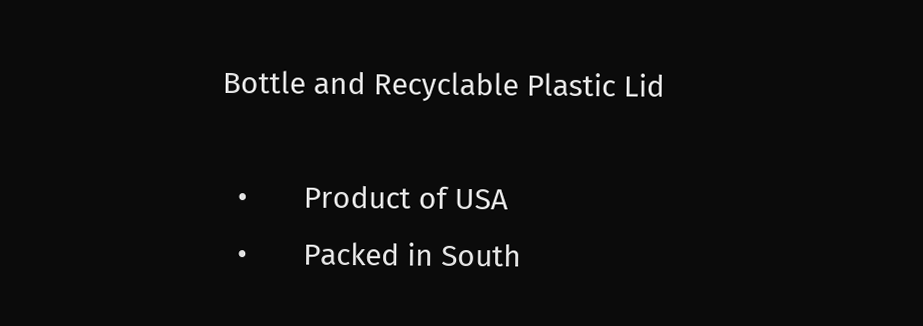Bottle and Recyclable Plastic Lid

  •       Product of USA
  •       Packed in South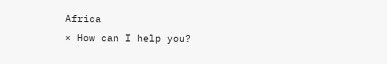Africa
× How can I help you?